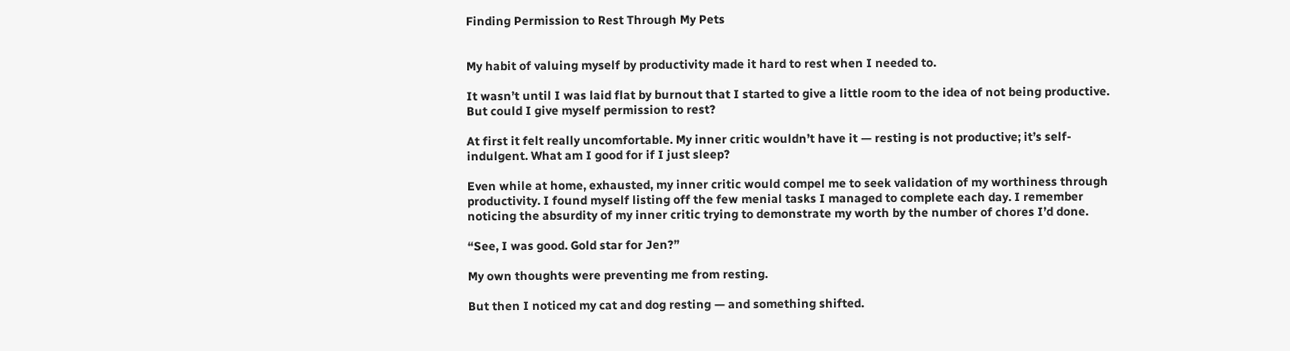Finding Permission to Rest Through My Pets


My habit of valuing myself by productivity made it hard to rest when I needed to.

It wasn’t until I was laid flat by burnout that I started to give a little room to the idea of not being productive. But could I give myself permission to rest?

At first it felt really uncomfortable. My inner critic wouldn’t have it — resting is not productive; it’s self-indulgent. What am I good for if I just sleep?

Even while at home, exhausted, my inner critic would compel me to seek validation of my worthiness through productivity. I found myself listing off the few menial tasks I managed to complete each day. I remember noticing the absurdity of my inner critic trying to demonstrate my worth by the number of chores I’d done.

“See, I was good. Gold star for Jen?”

My own thoughts were preventing me from resting.

But then I noticed my cat and dog resting — and something shifted.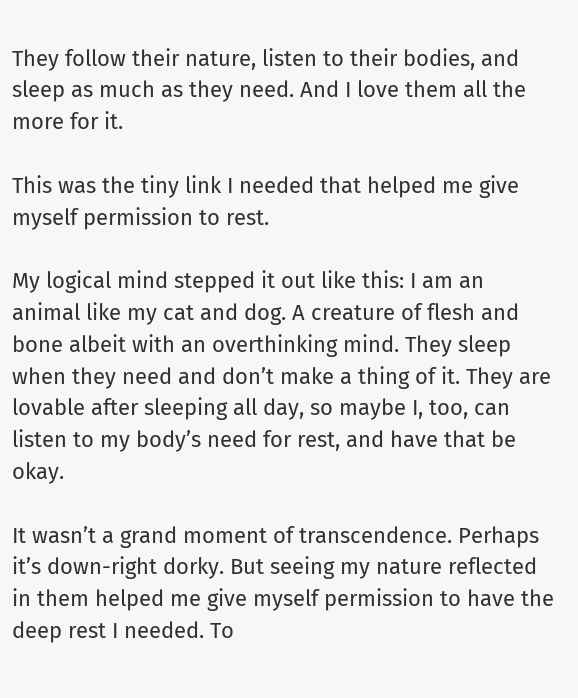They follow their nature, listen to their bodies, and sleep as much as they need. And I love them all the more for it.

This was the tiny link I needed that helped me give myself permission to rest.

My logical mind stepped it out like this: I am an animal like my cat and dog. A creature of flesh and bone albeit with an overthinking mind. They sleep when they need and don’t make a thing of it. They are lovable after sleeping all day, so maybe I, too, can listen to my body’s need for rest, and have that be okay.

It wasn’t a grand moment of transcendence. Perhaps it’s down-right dorky. But seeing my nature reflected in them helped me give myself permission to have the deep rest I needed. To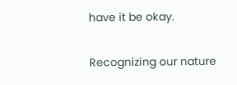have it be okay.

Recognizing our nature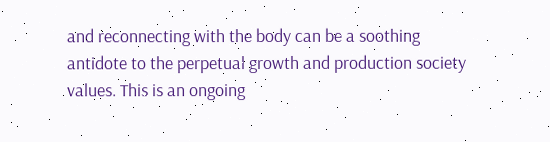and reconnecting with the body can be a soothing antidote to the perpetual growth and production society values. This is an ongoing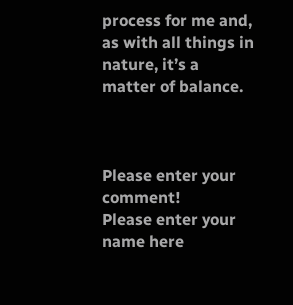process for me and, as with all things in nature, it’s a matter of balance.



Please enter your comment!
Please enter your name here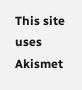This site uses Akismet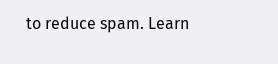to reduce spam. Learn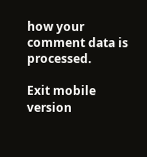how your comment data is processed.

Exit mobile version